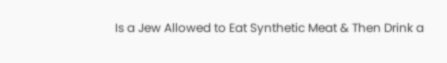Is a Jew Allowed to Eat Synthetic Meat & Then Drink a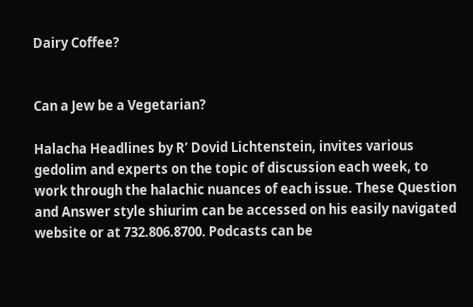Dairy Coffee?


Can a Jew be a Vegetarian?

Halacha Headlines by R’ Dovid Lichtenstein, invites various gedolim and experts on the topic of discussion each week, to work through the halachic nuances of each issue. These Question and Answer style shiurim can be accessed on his easily navigated website or at 732.806.8700. Podcasts can be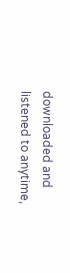downloaded and listened to anytime,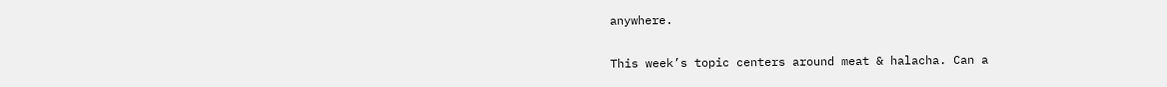anywhere.

This week’s topic centers around meat & halacha. Can a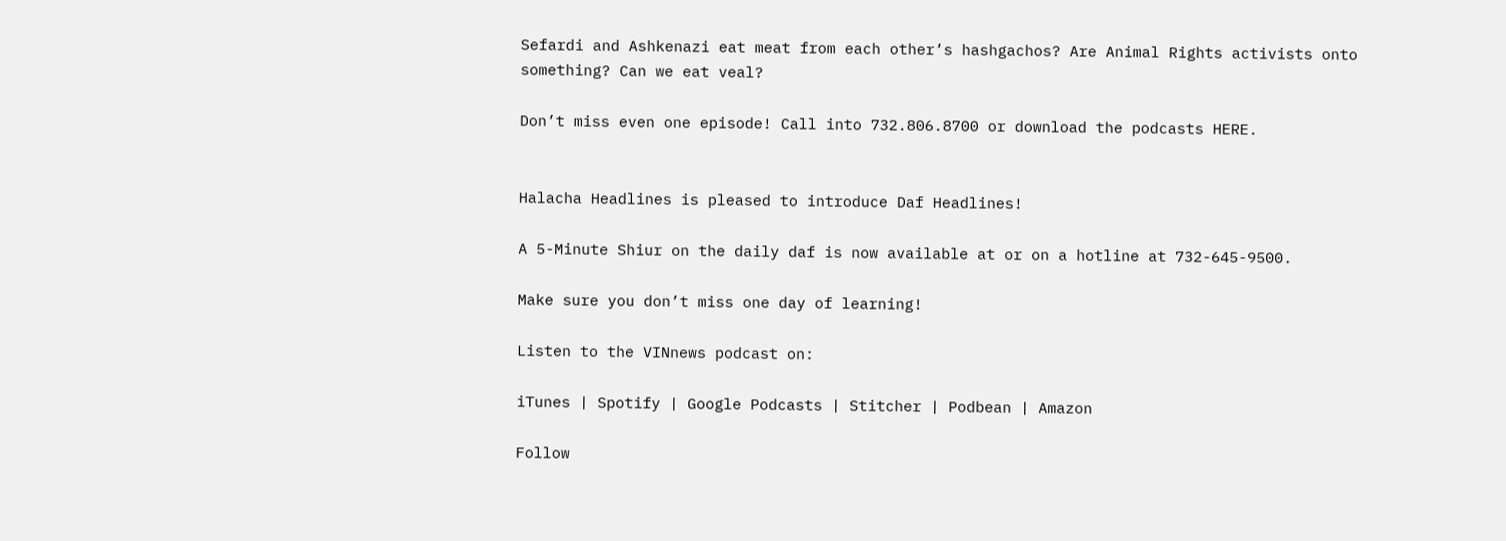Sefardi and Ashkenazi eat meat from each other’s hashgachos? Are Animal Rights activists onto something? Can we eat veal?

Don’t miss even one episode! Call into 732.806.8700 or download the podcasts HERE.


Halacha Headlines is pleased to introduce Daf Headlines!

A 5-Minute Shiur on the daily daf is now available at or on a hotline at 732-645-9500.

Make sure you don’t miss one day of learning!

Listen to the VINnews podcast on:

iTunes | Spotify | Google Podcasts | Stitcher | Podbean | Amazon

Follow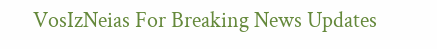VosIzNeias For Breaking News Updates